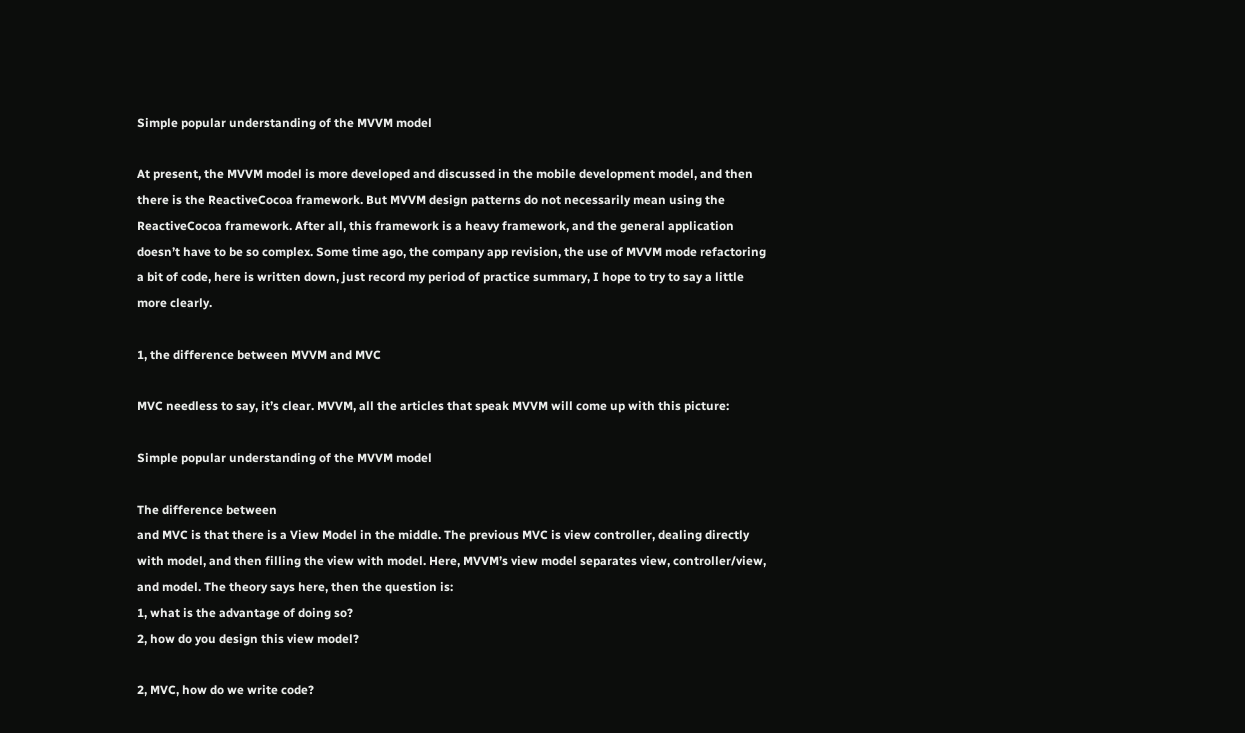Simple popular understanding of the MVVM model

At present, the MVVM model is more developed and discussed in the mobile development model, and then there is the ReactiveCocoa framework. But MVVM design patterns do not necessarily mean using the ReactiveCocoa framework. After all, this framework is a heavy framework, and the general application doesn’t have to be so complex. Some time ago, the company app revision, the use of MVVM mode refactoring a bit of code, here is written down, just record my period of practice summary, I hope to try to say a little more clearly.

1, the difference between MVVM and MVC

MVC needless to say, it’s clear. MVVM, all the articles that speak MVVM will come up with this picture:

Simple popular understanding of the MVVM model

The difference between
and MVC is that there is a View Model in the middle. The previous MVC is view controller, dealing directly with model, and then filling the view with model. Here, MVVM’s view model separates view, controller/view, and model. The theory says here, then the question is:
1, what is the advantage of doing so?
2, how do you design this view model?

2, MVC, how do we write code?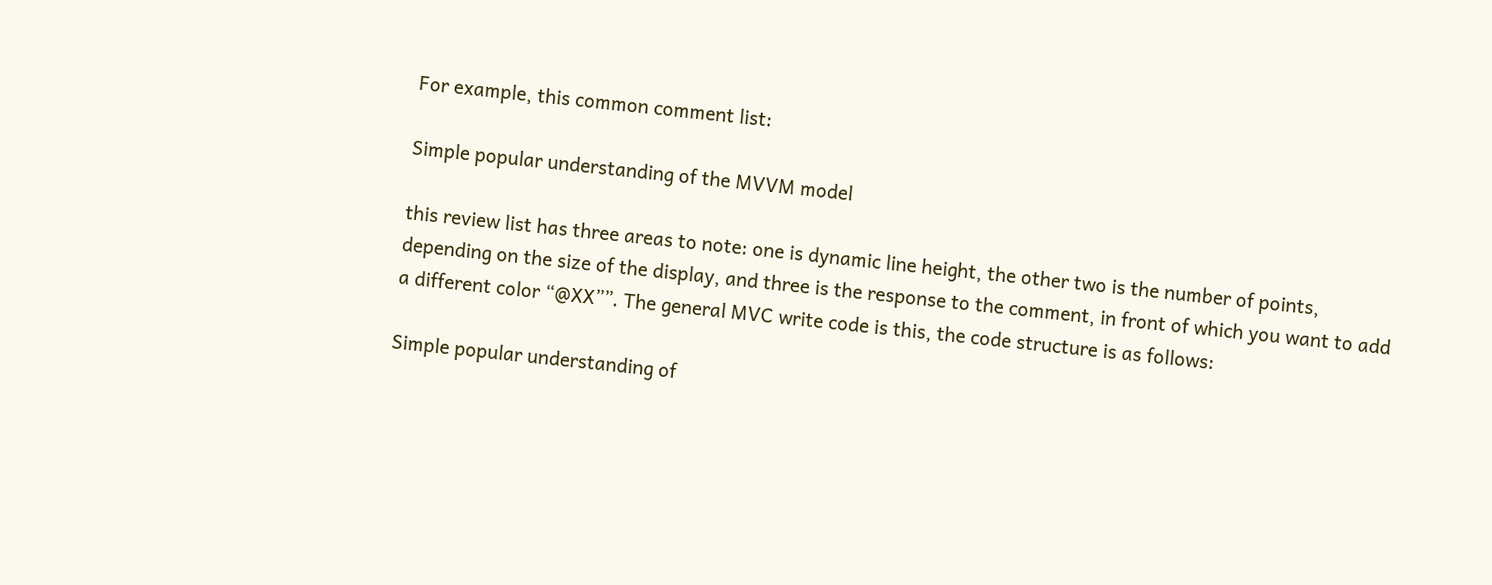For example, this common comment list:

Simple popular understanding of the MVVM model

this review list has three areas to note: one is dynamic line height, the other two is the number of points, depending on the size of the display, and three is the response to the comment, in front of which you want to add a different color “@XX””. The general MVC write code is this, the code structure is as follows:

Simple popular understanding of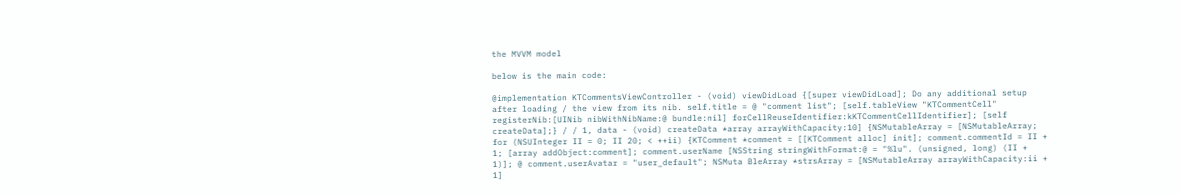the MVVM model

below is the main code:

@implementation KTCommentsViewController - (void) viewDidLoad {[super viewDidLoad]; Do any additional setup after loading / the view from its nib. self.title = @ "comment list"; [self.tableView "KTCommentCell" registerNib:[UINib nibWithNibName:@ bundle:nil] forCellReuseIdentifier:kKTCommentCellIdentifier]; [self createData];} / / 1, data - (void) createData *array arrayWithCapacity:10] {NSMutableArray = [NSMutableArray; for (NSUInteger II = 0; II 20; < ++ii) {KTComment *comment = [[KTComment alloc] init]; comment.commentId = II + 1; [array addObject:comment]; comment.userName [NSString stringWithFormat:@ = "%lu". (unsigned, long) (II + 1)]; @ comment.userAvatar = "user_default"; NSMuta BleArray *strsArray = [NSMutableArray arrayWithCapacity:ii + 1]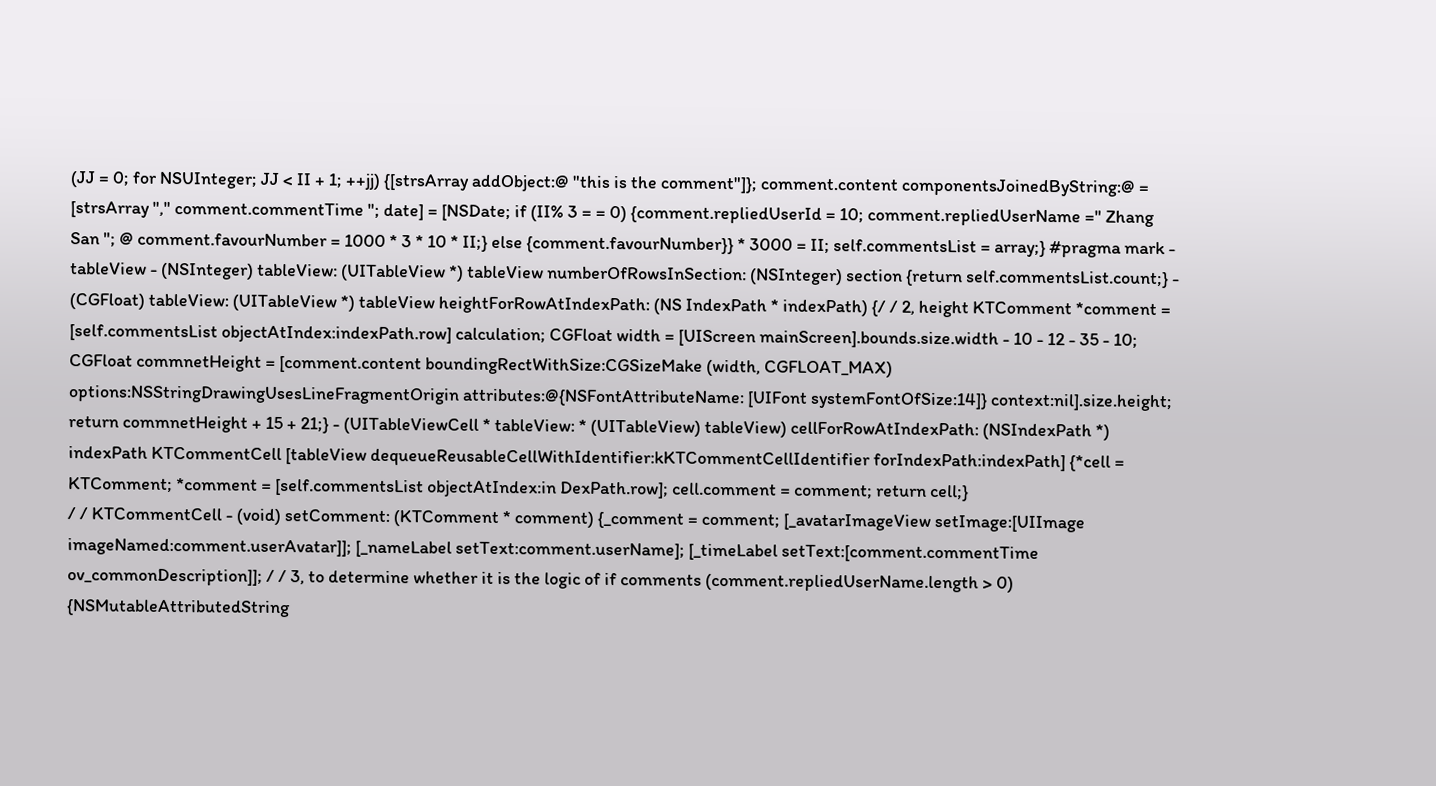(JJ = 0; for NSUInteger; JJ < II + 1; ++jj) {[strsArray addObject:@ "this is the comment"]}; comment.content componentsJoinedByString:@ = [strsArray "," comment.commentTime "; date] = [NSDate; if (II% 3 = = 0) {comment.repliedUserId = 10; comment.repliedUserName =" Zhang San "; @ comment.favourNumber = 1000 * 3 * 10 * II;} else {comment.favourNumber}} * 3000 = II; self.commentsList = array;} #pragma mark - tableView - (NSInteger) tableView: (UITableView *) tableView numberOfRowsInSection: (NSInteger) section {return self.commentsList.count;} - (CGFloat) tableView: (UITableView *) tableView heightForRowAtIndexPath: (NS IndexPath * indexPath) {/ / 2, height KTComment *comment = [self.commentsList objectAtIndex:indexPath.row] calculation; CGFloat width = [UIScreen mainScreen].bounds.size.width - 10 - 12 - 35 - 10; CGFloat commnetHeight = [comment.content boundingRectWithSize:CGSizeMake (width, CGFLOAT_MAX) options:NSStringDrawingUsesLineFragmentOrigin attributes:@{NSFontAttributeName: [UIFont systemFontOfSize:14]} context:nil].size.height; return commnetHeight + 15 + 21;} - (UITableViewCell * tableView: * (UITableView) tableView) cellForRowAtIndexPath: (NSIndexPath *) indexPath KTCommentCell [tableView dequeueReusableCellWithIdentifier:kKTCommentCellIdentifier forIndexPath:indexPath] {*cell = KTComment; *comment = [self.commentsList objectAtIndex:in DexPath.row]; cell.comment = comment; return cell;}
/ / KTCommentCell - (void) setComment: (KTComment * comment) {_comment = comment; [_avatarImageView setImage:[UIImage imageNamed:comment.userAvatar]]; [_nameLabel setText:comment.userName]; [_timeLabel setText:[comment.commentTime ov_commonDescription]]; / / 3, to determine whether it is the logic of if comments (comment.repliedUserName.length > 0) {NSMutableAttributedString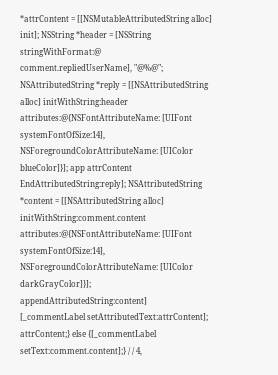*attrContent = [[NSMutableAttributedString alloc] init]; NSString *header = [NSString stringWithFormat:@ comment.repliedUserName], "@%@"; NSAttributedString *reply = [[NSAttributedString alloc] initWithString:header attributes:@{NSFontAttributeName: [UIFont systemFontOfSize:14], NSForegroundColorAttributeName: [UIColor blueColor]}]; app attrContent EndAttributedString:reply]; NSAttributedString *content = [[NSAttributedString alloc] initWithString:comment.content attributes:@{NSFontAttributeName: [UIFont systemFontOfSize:14], NSForegroundColorAttributeName: [UIColor darkGrayColor]}]; appendAttributedString:content] [_commentLabel setAttributedText:attrContent]; attrContent;} else {[_commentLabel setText:comment.content];} / / 4,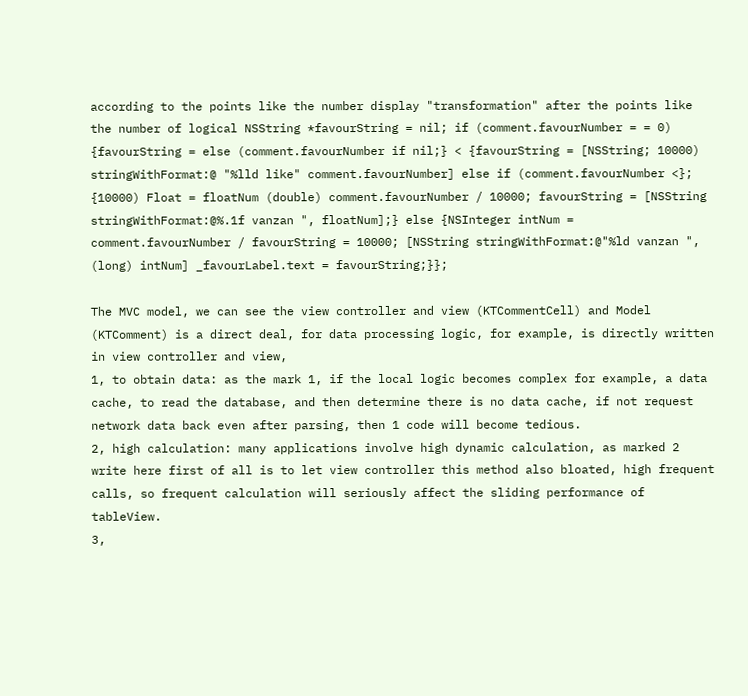according to the points like the number display "transformation" after the points like the number of logical NSString *favourString = nil; if (comment.favourNumber = = 0) {favourString = else (comment.favourNumber if nil;} < {favourString = [NSString; 10000) stringWithFormat:@ "%lld like" comment.favourNumber] else if (comment.favourNumber <}; {10000) Float = floatNum (double) comment.favourNumber / 10000; favourString = [NSString stringWithFormat:@%.1f vanzan ", floatNum];} else {NSInteger intNum = comment.favourNumber / favourString = 10000; [NSString stringWithFormat:@"%ld vanzan ", (long) intNum] _favourLabel.text = favourString;}};

The MVC model, we can see the view controller and view (KTCommentCell) and Model (KTComment) is a direct deal, for data processing logic, for example, is directly written in view controller and view,
1, to obtain data: as the mark 1, if the local logic becomes complex for example, a data cache, to read the database, and then determine there is no data cache, if not request network data back even after parsing, then 1 code will become tedious.
2, high calculation: many applications involve high dynamic calculation, as marked 2 write here first of all is to let view controller this method also bloated, high frequent calls, so frequent calculation will seriously affect the sliding performance of tableView.
3,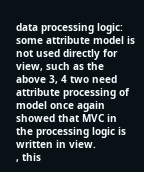data processing logic: some attribute model is not used directly for view, such as the above 3, 4 two need attribute processing of model once again showed that MVC in the processing logic is written in view.
, this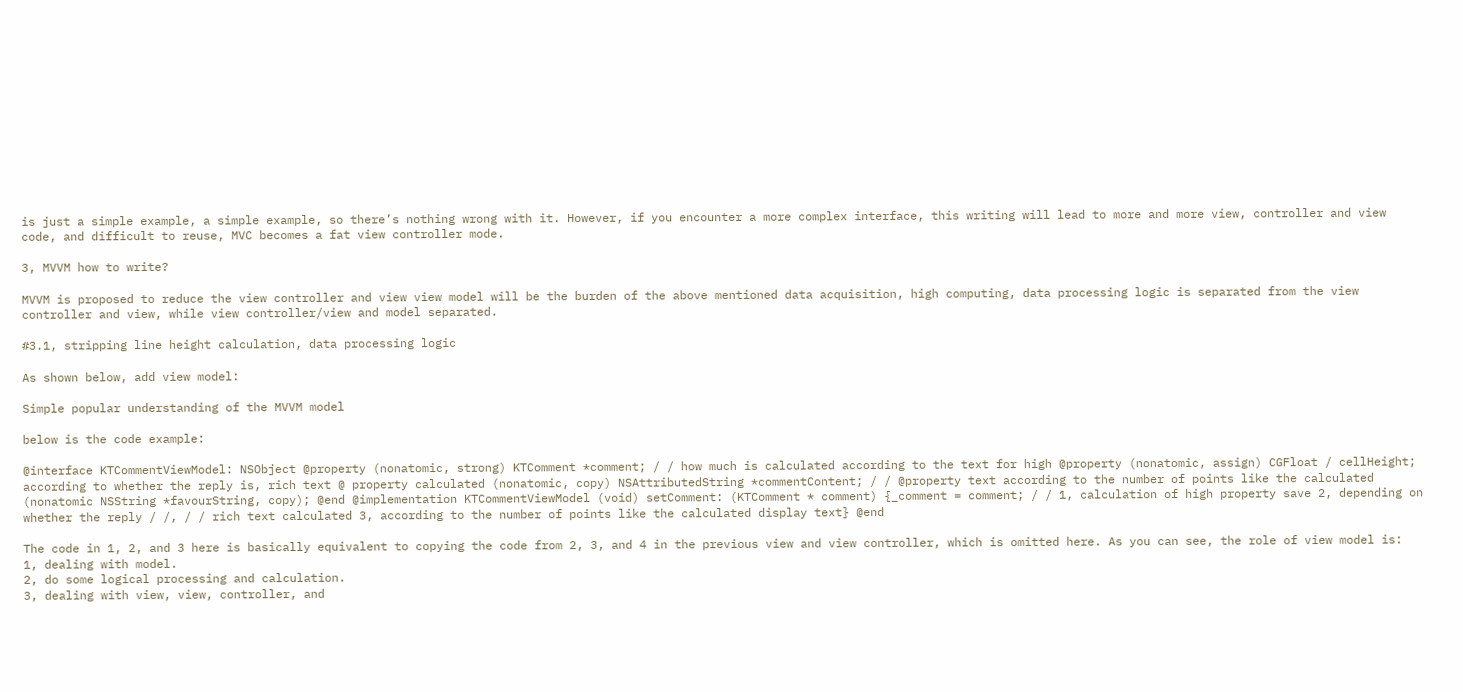is just a simple example, a simple example, so there’s nothing wrong with it. However, if you encounter a more complex interface, this writing will lead to more and more view, controller and view code, and difficult to reuse, MVC becomes a fat view controller mode.

3, MVVM how to write?

MVVM is proposed to reduce the view controller and view view model will be the burden of the above mentioned data acquisition, high computing, data processing logic is separated from the view controller and view, while view controller/view and model separated.

#3.1, stripping line height calculation, data processing logic

As shown below, add view model:

Simple popular understanding of the MVVM model

below is the code example:

@interface KTCommentViewModel: NSObject @property (nonatomic, strong) KTComment *comment; / / how much is calculated according to the text for high @property (nonatomic, assign) CGFloat / cellHeight; according to whether the reply is, rich text @ property calculated (nonatomic, copy) NSAttributedString *commentContent; / / @property text according to the number of points like the calculated (nonatomic NSString *favourString, copy); @end @implementation KTCommentViewModel (void) setComment: (KTComment * comment) {_comment = comment; / / 1, calculation of high property save 2, depending on whether the reply / /, / / rich text calculated 3, according to the number of points like the calculated display text} @end

The code in 1, 2, and 3 here is basically equivalent to copying the code from 2, 3, and 4 in the previous view and view controller, which is omitted here. As you can see, the role of view model is:
1, dealing with model.
2, do some logical processing and calculation.
3, dealing with view, view, controller, and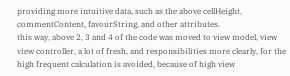providing more intuitive data, such as the above cellHeight, commentContent, favourString, and other attributes.
this way, above 2, 3 and 4 of the code was moved to view model, view view controller, a lot of fresh, and responsibilities more clearly, for the high frequent calculation is avoided, because of high view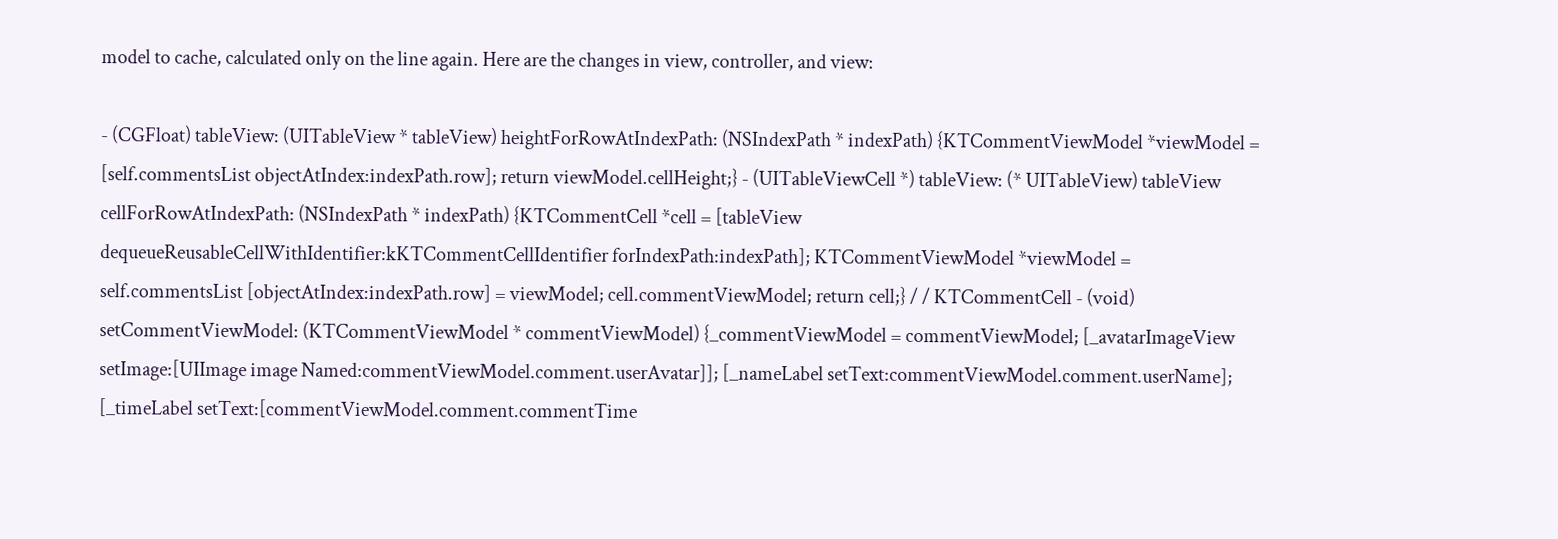model to cache, calculated only on the line again. Here are the changes in view, controller, and view:

- (CGFloat) tableView: (UITableView * tableView) heightForRowAtIndexPath: (NSIndexPath * indexPath) {KTCommentViewModel *viewModel = [self.commentsList objectAtIndex:indexPath.row]; return viewModel.cellHeight;} - (UITableViewCell *) tableView: (* UITableView) tableView cellForRowAtIndexPath: (NSIndexPath * indexPath) {KTCommentCell *cell = [tableView dequeueReusableCellWithIdentifier:kKTCommentCellIdentifier forIndexPath:indexPath]; KTCommentViewModel *viewModel = self.commentsList [objectAtIndex:indexPath.row] = viewModel; cell.commentViewModel; return cell;} / / KTCommentCell - (void) setCommentViewModel: (KTCommentViewModel * commentViewModel) {_commentViewModel = commentViewModel; [_avatarImageView setImage:[UIImage image Named:commentViewModel.comment.userAvatar]]; [_nameLabel setText:commentViewModel.comment.userName]; [_timeLabel setText:[commentViewModel.comment.commentTime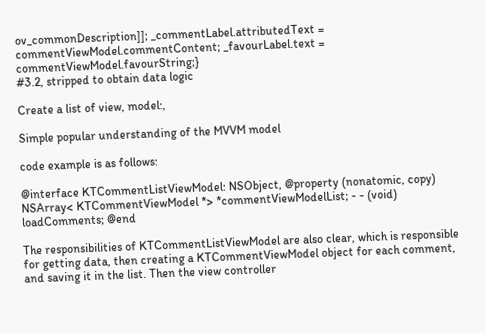ov_commonDescription]]; _commentLabel.attributedText = commentViewModel.commentContent; _favourLabel.text = commentViewModel.favourString;}
#3.2, stripped to obtain data logic

Create a list of view, model:,

Simple popular understanding of the MVVM model

code example is as follows:

@interface KTCommentListViewModel: NSObject, @property (nonatomic, copy) NSArray< KTCommentViewModel *> *commentViewModelList; - - (void) loadComments; @end

The responsibilities of KTCommentListViewModel are also clear, which is responsible for getting data, then creating a KTCommentViewModel object for each comment, and saving it in the list. Then the view controller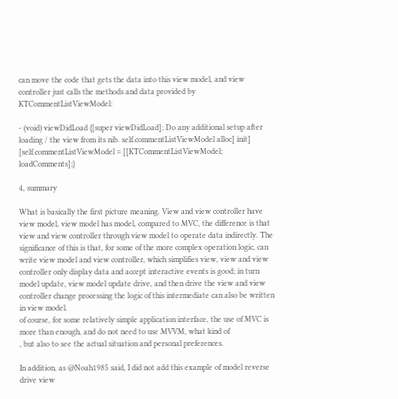can move the code that gets the data into this view model, and view controller just calls the methods and data provided by KTCommentListViewModel:

- (void) viewDidLoad {[super viewDidLoad]; Do any additional setup after loading / the view from its nib. self.commentListViewModel alloc] init] [self.commentListViewModel = [[KTCommentListViewModel; loadComments];}

4, summary

What is basically the first picture meaning. View and view controller have view model, view model has model, compared to MVC, the difference is that view and view controller through view model to operate data indirectly. The significance of this is that, for some of the more complex operation logic, can write view model and view controller, which simplifies view, view and view controller only display data and accept interactive events is good; in turn model update, view model update drive, and then drive the view and view controller change processing the logic of this intermediate can also be written in view model.
of course, for some relatively simple application interface, the use of MVC is more than enough, and do not need to use MVVM, what kind of
, but also to see the actual situation and personal preferences.

In addition, as @Noah1985 said, I did not add this example of model reverse drive view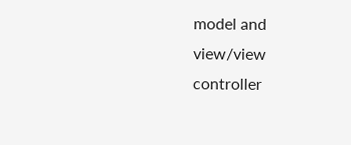model and view/view controller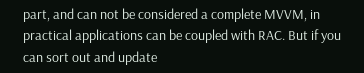part, and can not be considered a complete MVVM, in practical applications can be coupled with RAC. But if you can sort out and update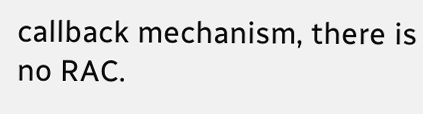callback mechanism, there is no RAC.